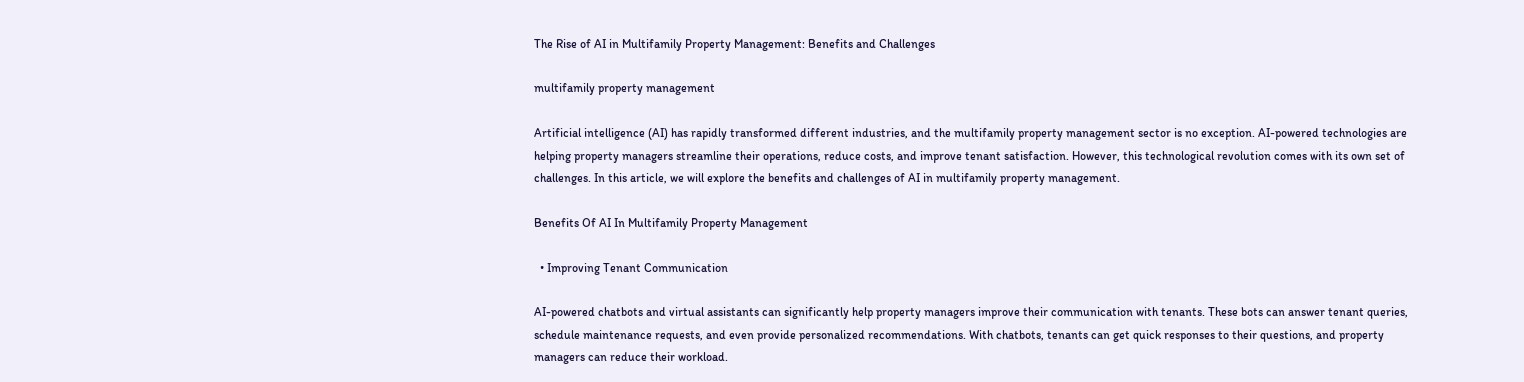The Rise of AI in Multifamily Property Management: Benefits and Challenges

multifamily property management

Artificial intelligence (AI) has rapidly transformed different industries, and the multifamily property management sector is no exception. AI-powered technologies are helping property managers streamline their operations, reduce costs, and improve tenant satisfaction. However, this technological revolution comes with its own set of challenges. In this article, we will explore the benefits and challenges of AI in multifamily property management.

Benefits Of AI In Multifamily Property Management

  • Improving Tenant Communication

AI-powered chatbots and virtual assistants can significantly help property managers improve their communication with tenants. These bots can answer tenant queries, schedule maintenance requests, and even provide personalized recommendations. With chatbots, tenants can get quick responses to their questions, and property managers can reduce their workload.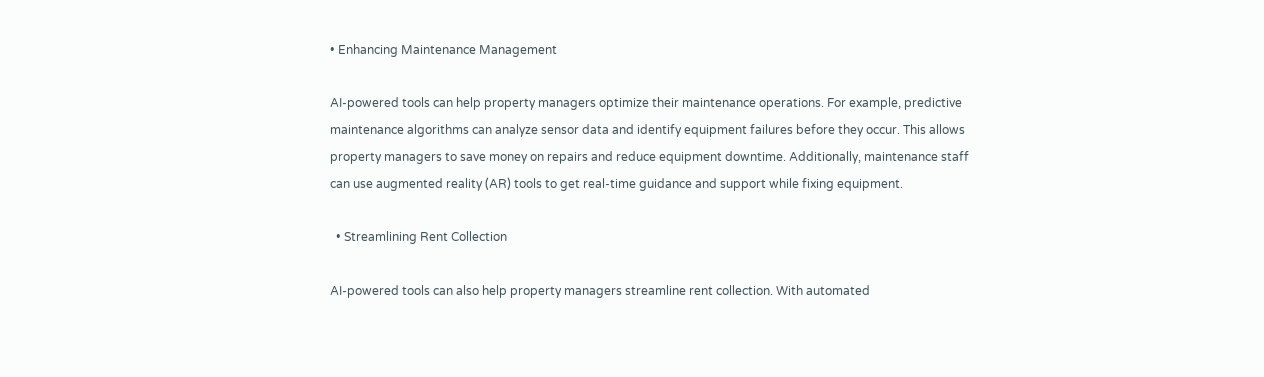• Enhancing Maintenance Management

AI-powered tools can help property managers optimize their maintenance operations. For example, predictive maintenance algorithms can analyze sensor data and identify equipment failures before they occur. This allows property managers to save money on repairs and reduce equipment downtime. Additionally, maintenance staff can use augmented reality (AR) tools to get real-time guidance and support while fixing equipment.

  • Streamlining Rent Collection

AI-powered tools can also help property managers streamline rent collection. With automated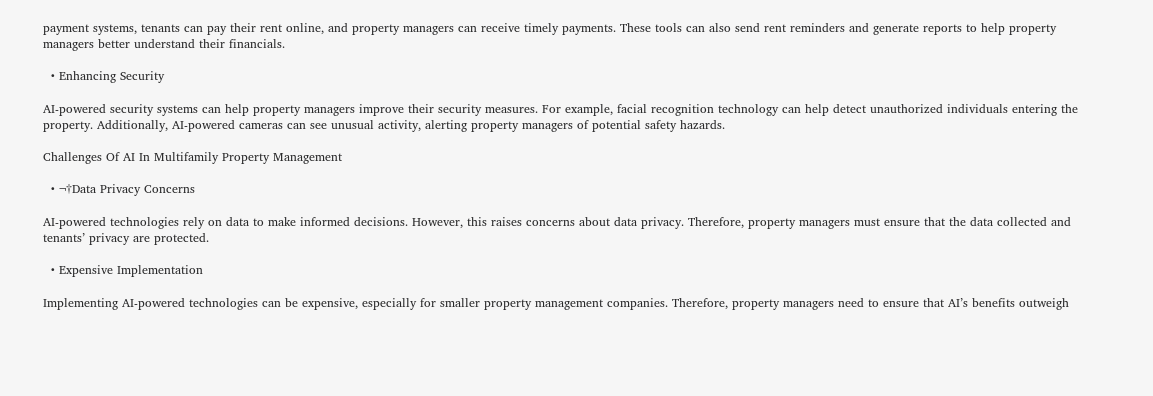payment systems, tenants can pay their rent online, and property managers can receive timely payments. These tools can also send rent reminders and generate reports to help property managers better understand their financials.

  • Enhancing Security

AI-powered security systems can help property managers improve their security measures. For example, facial recognition technology can help detect unauthorized individuals entering the property. Additionally, AI-powered cameras can see unusual activity, alerting property managers of potential safety hazards.

Challenges Of AI In Multifamily Property Management

  • ¬†Data Privacy Concerns

AI-powered technologies rely on data to make informed decisions. However, this raises concerns about data privacy. Therefore, property managers must ensure that the data collected and tenants’ privacy are protected.

  • Expensive Implementation

Implementing AI-powered technologies can be expensive, especially for smaller property management companies. Therefore, property managers need to ensure that AI’s benefits outweigh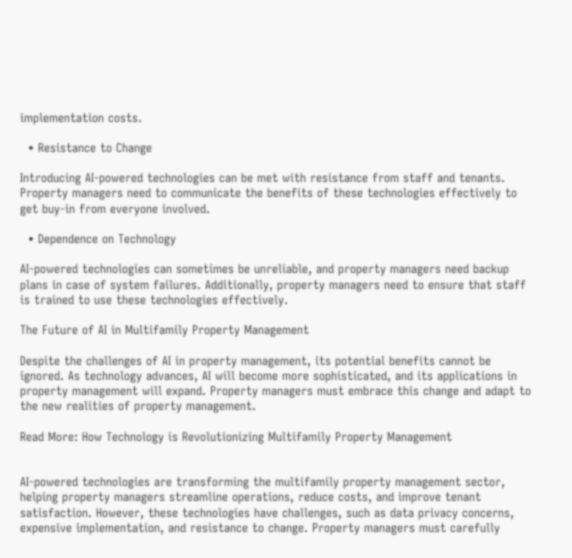implementation costs.

  • Resistance to Change

Introducing AI-powered technologies can be met with resistance from staff and tenants. Property managers need to communicate the benefits of these technologies effectively to get buy-in from everyone involved.

  • Dependence on Technology

AI-powered technologies can sometimes be unreliable, and property managers need backup plans in case of system failures. Additionally, property managers need to ensure that staff is trained to use these technologies effectively.

The Future of AI in Multifamily Property Management

Despite the challenges of AI in property management, its potential benefits cannot be ignored. As technology advances, AI will become more sophisticated, and its applications in property management will expand. Property managers must embrace this change and adapt to the new realities of property management.

Read More: How Technology is Revolutionizing Multifamily Property Management


AI-powered technologies are transforming the multifamily property management sector, helping property managers streamline operations, reduce costs, and improve tenant satisfaction. However, these technologies have challenges, such as data privacy concerns, expensive implementation, and resistance to change. Property managers must carefully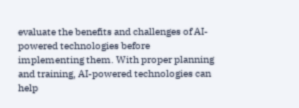evaluate the benefits and challenges of AI-powered technologies before implementing them. With proper planning and training, AI-powered technologies can help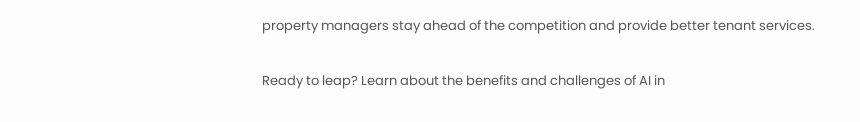property managers stay ahead of the competition and provide better tenant services.

Ready to leap? Learn about the benefits and challenges of AI in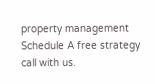property management Schedule A free strategy call with us.